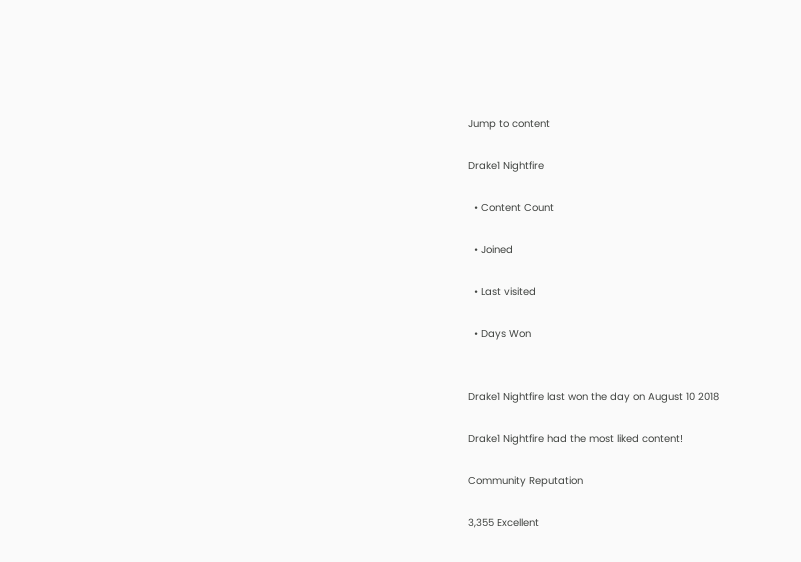Jump to content

Drake1 Nightfire

  • Content Count

  • Joined

  • Last visited

  • Days Won


Drake1 Nightfire last won the day on August 10 2018

Drake1 Nightfire had the most liked content!

Community Reputation

3,355 Excellent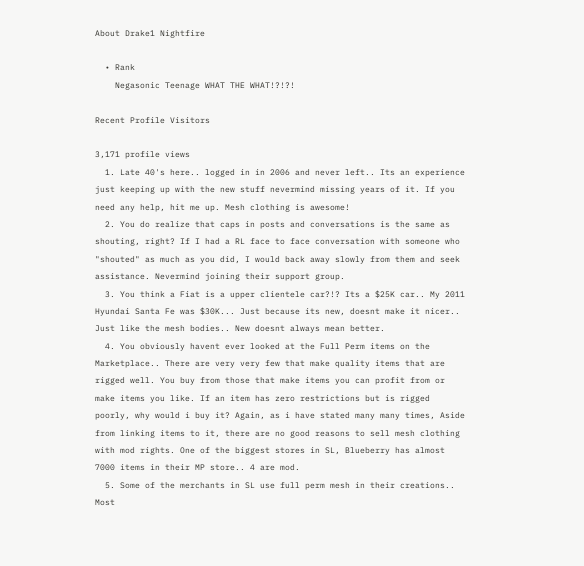About Drake1 Nightfire

  • Rank
    Negasonic Teenage WHAT THE WHAT!?!?!

Recent Profile Visitors

3,171 profile views
  1. Late 40's here.. logged in in 2006 and never left.. Its an experience just keeping up with the new stuff nevermind missing years of it. If you need any help, hit me up. Mesh clothing is awesome!
  2. You do realize that caps in posts and conversations is the same as shouting, right? If I had a RL face to face conversation with someone who "shouted" as much as you did, I would back away slowly from them and seek assistance. Nevermind joining their support group.
  3. You think a Fiat is a upper clientele car?!? Its a $25K car.. My 2011 Hyundai Santa Fe was $30K... Just because its new, doesnt make it nicer.. Just like the mesh bodies.. New doesnt always mean better.
  4. You obviously havent ever looked at the Full Perm items on the Marketplace.. There are very very few that make quality items that are rigged well. You buy from those that make items you can profit from or make items you like. If an item has zero restrictions but is rigged poorly, why would i buy it? Again, as i have stated many many times, Aside from linking items to it, there are no good reasons to sell mesh clothing with mod rights. One of the biggest stores in SL, Blueberry has almost 7000 items in their MP store.. 4 are mod.
  5. Some of the merchants in SL use full perm mesh in their creations.. Most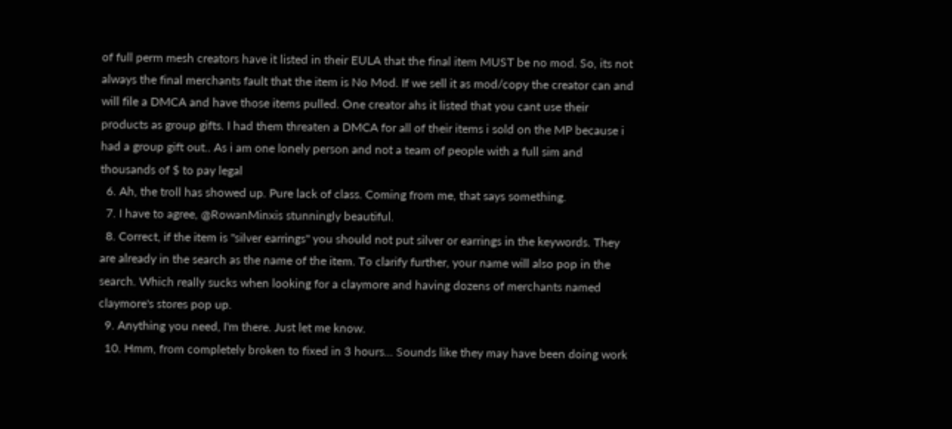of full perm mesh creators have it listed in their EULA that the final item MUST be no mod. So, its not always the final merchants fault that the item is No Mod. If we sell it as mod/copy the creator can and will file a DMCA and have those items pulled. One creator ahs it listed that you cant use their products as group gifts. I had them threaten a DMCA for all of their items i sold on the MP because i had a group gift out.. As i am one lonely person and not a team of people with a full sim and thousands of $ to pay legal
  6. Ah, the troll has showed up. Pure lack of class. Coming from me, that says something.
  7. I have to agree, @RowanMinxis stunningly beautiful.
  8. Correct, if the item is "silver earrings" you should not put silver or earrings in the keywords. They are already in the search as the name of the item. To clarify further, your name will also pop in the search. Which really sucks when looking for a claymore and having dozens of merchants named claymore's stores pop up.
  9. Anything you need, I'm there. Just let me know.
  10. Hmm, from completely broken to fixed in 3 hours... Sounds like they may have been doing work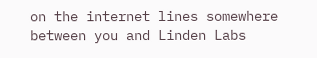on the internet lines somewhere between you and Linden Labs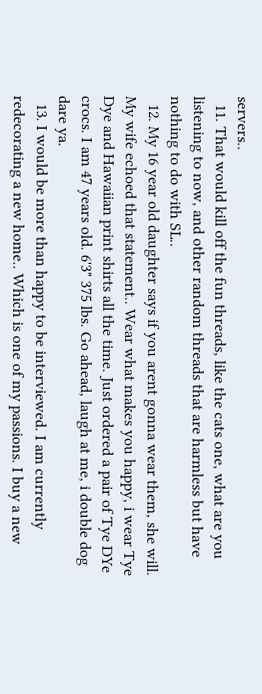servers..
  11. That would kill off the fun threads, like the cats one, what are you listening to now, and other random threads that are harmless but have nothing to do with SL..
  12. My 16 year old daughter says if you arent gonna wear them, she will. My wife echoed that statement.. Wear what makes you happy, i wear Tye Dye and Hawaiian print shirts all the time. Just ordered a pair of Tye DYe crocs. I am 47 years old. 6'3" 375 lbs. Go ahead, laugh at me, i double dog dare ya.
  13. I would be more than happy to be interviewed. I am currently redecorating a new home.. Which is one of my passions. I buy a new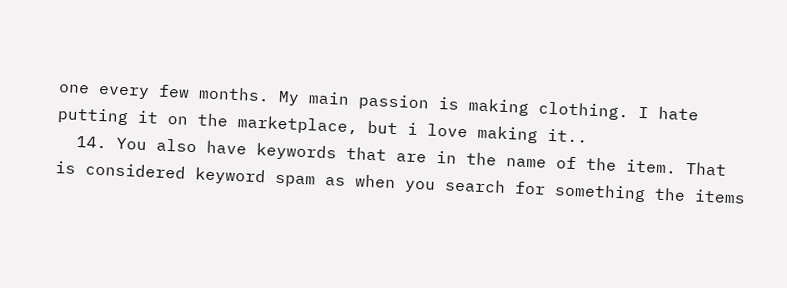one every few months. My main passion is making clothing. I hate putting it on the marketplace, but i love making it..
  14. You also have keywords that are in the name of the item. That is considered keyword spam as when you search for something the items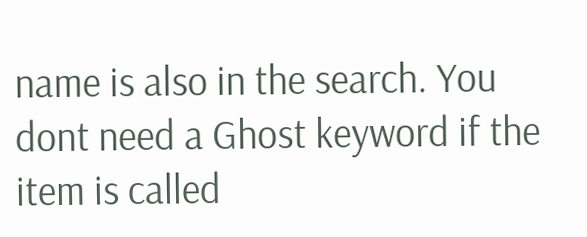name is also in the search. You dont need a Ghost keyword if the item is called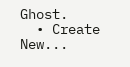Ghost.
  • Create New...